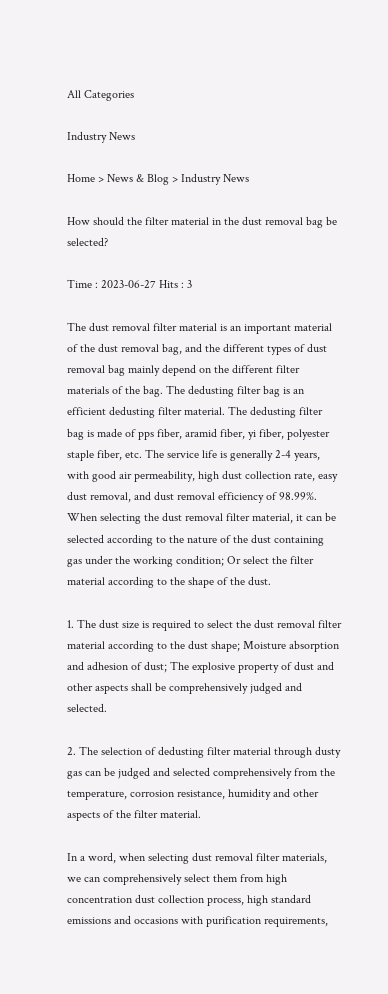All Categories

Industry News

Home > News & Blog > Industry News

How should the filter material in the dust removal bag be selected?

Time : 2023-06-27 Hits : 3

The dust removal filter material is an important material of the dust removal bag, and the different types of dust removal bag mainly depend on the different filter materials of the bag. The dedusting filter bag is an efficient dedusting filter material. The dedusting filter bag is made of pps fiber, aramid fiber, yi fiber, polyester staple fiber, etc. The service life is generally 2-4 years, with good air permeability, high dust collection rate, easy dust removal, and dust removal efficiency of 98.99%. When selecting the dust removal filter material, it can be selected according to the nature of the dust containing gas under the working condition; Or select the filter material according to the shape of the dust.

1. The dust size is required to select the dust removal filter material according to the dust shape; Moisture absorption and adhesion of dust; The explosive property of dust and other aspects shall be comprehensively judged and selected.

2. The selection of dedusting filter material through dusty gas can be judged and selected comprehensively from the temperature, corrosion resistance, humidity and other aspects of the filter material.

In a word, when selecting dust removal filter materials, we can comprehensively select them from high concentration dust collection process, high standard emissions and occasions with purification requirements,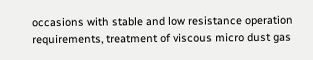occasions with stable and low resistance operation requirements, treatment of viscous micro dust gas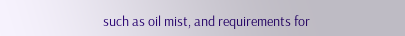such as oil mist, and requirements for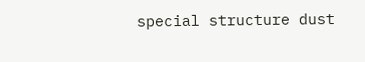special structure dust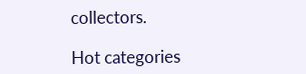collectors.

Hot categories